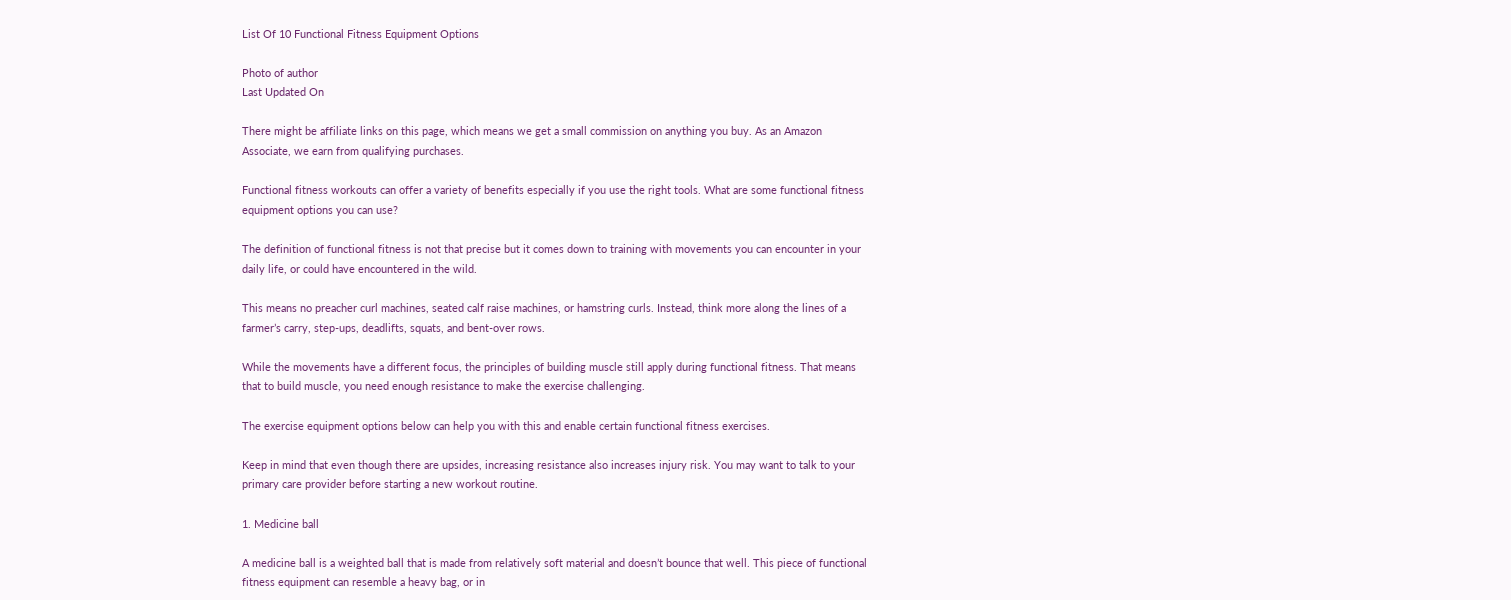List Of 10 Functional Fitness Equipment Options

Photo of author
Last Updated On

There might be affiliate links on this page, which means we get a small commission on anything you buy. As an Amazon Associate, we earn from qualifying purchases.

Functional fitness workouts can offer a variety of benefits especially if you use the right tools. What are some functional fitness equipment options you can use?

The definition of functional fitness is not that precise but it comes down to training with movements you can encounter in your daily life, or could have encountered in the wild.

This means no preacher curl machines, seated calf raise machines, or hamstring curls. Instead, think more along the lines of a farmer’s carry, step-ups, deadlifts, squats, and bent-over rows.

While the movements have a different focus, the principles of building muscle still apply during functional fitness. That means that to build muscle, you need enough resistance to make the exercise challenging.

The exercise equipment options below can help you with this and enable certain functional fitness exercises.

Keep in mind that even though there are upsides, increasing resistance also increases injury risk. You may want to talk to your primary care provider before starting a new workout routine.

1. Medicine ball

A medicine ball is a weighted ball that is made from relatively soft material and doesn’t bounce that well. This piece of functional fitness equipment can resemble a heavy bag, or in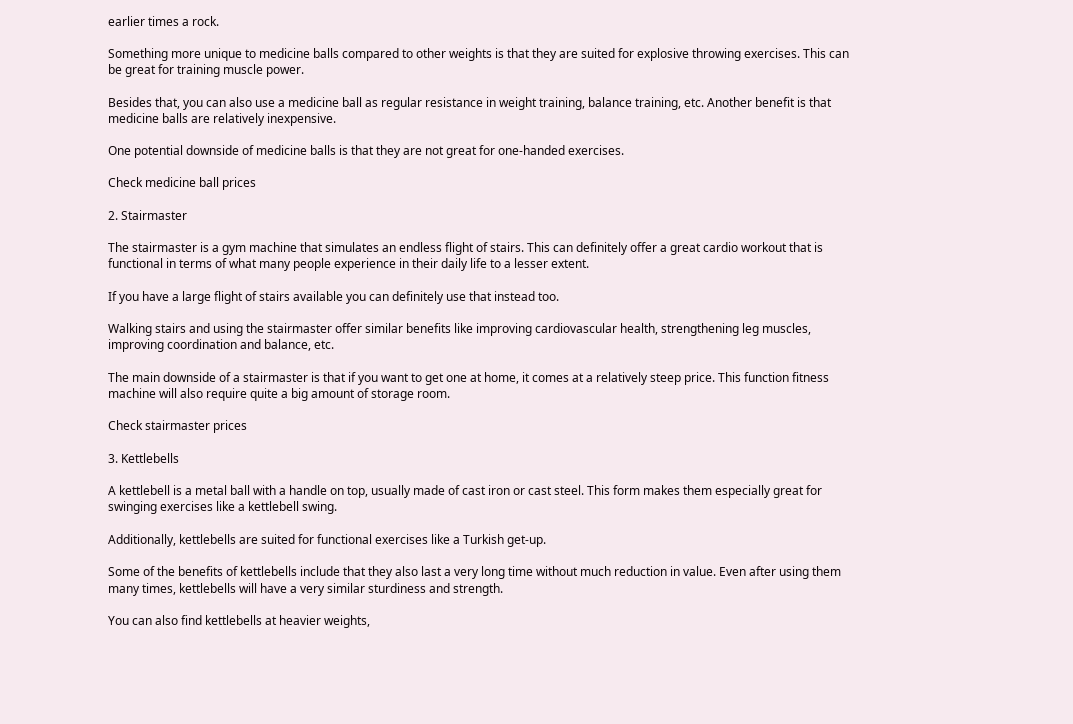earlier times a rock.

Something more unique to medicine balls compared to other weights is that they are suited for explosive throwing exercises. This can be great for training muscle power.

Besides that, you can also use a medicine ball as regular resistance in weight training, balance training, etc. Another benefit is that medicine balls are relatively inexpensive.

One potential downside of medicine balls is that they are not great for one-handed exercises.

Check medicine ball prices

2. Stairmaster

The stairmaster is a gym machine that simulates an endless flight of stairs. This can definitely offer a great cardio workout that is functional in terms of what many people experience in their daily life to a lesser extent.

If you have a large flight of stairs available you can definitely use that instead too.

Walking stairs and using the stairmaster offer similar benefits like improving cardiovascular health, strengthening leg muscles, improving coordination and balance, etc.

The main downside of a stairmaster is that if you want to get one at home, it comes at a relatively steep price. This function fitness machine will also require quite a big amount of storage room.

Check stairmaster prices

3. Kettlebells

A kettlebell is a metal ball with a handle on top, usually made of cast iron or cast steel. This form makes them especially great for swinging exercises like a kettlebell swing.

Additionally, kettlebells are suited for functional exercises like a Turkish get-up.

Some of the benefits of kettlebells include that they also last a very long time without much reduction in value. Even after using them many times, kettlebells will have a very similar sturdiness and strength.

You can also find kettlebells at heavier weights,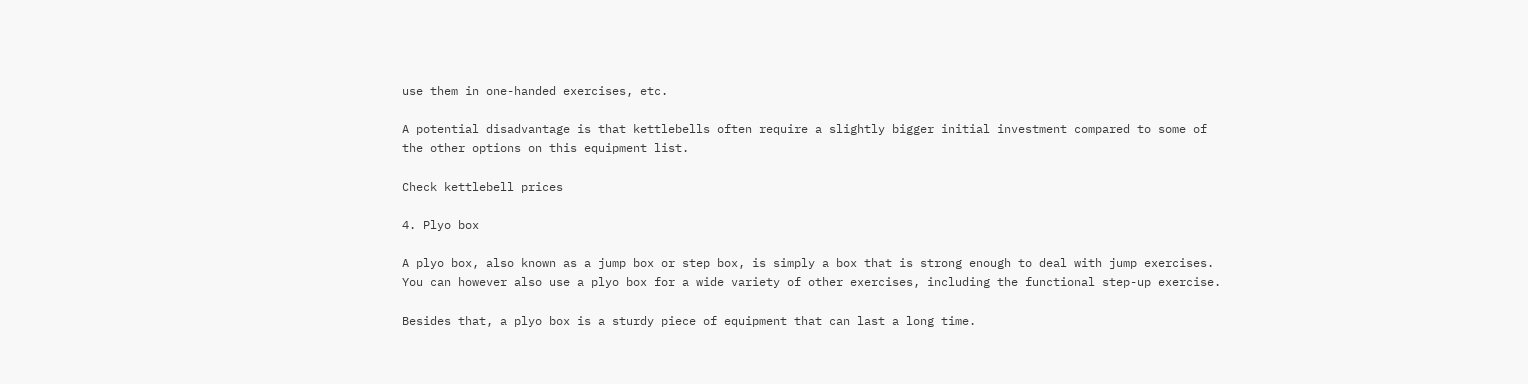use them in one-handed exercises, etc.

A potential disadvantage is that kettlebells often require a slightly bigger initial investment compared to some of the other options on this equipment list.

Check kettlebell prices

4. Plyo box

A plyo box, also known as a jump box or step box, is simply a box that is strong enough to deal with jump exercises. You can however also use a plyo box for a wide variety of other exercises, including the functional step-up exercise.

Besides that, a plyo box is a sturdy piece of equipment that can last a long time.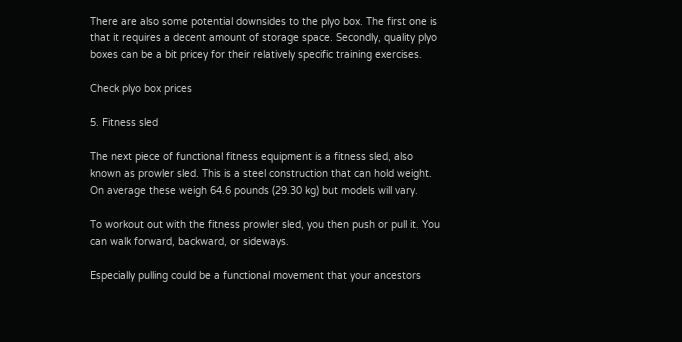There are also some potential downsides to the plyo box. The first one is that it requires a decent amount of storage space. Secondly, quality plyo boxes can be a bit pricey for their relatively specific training exercises.

Check plyo box prices

5. Fitness sled

The next piece of functional fitness equipment is a fitness sled, also known as prowler sled. This is a steel construction that can hold weight. On average these weigh 64.6 pounds (29.30 kg) but models will vary.

To workout out with the fitness prowler sled, you then push or pull it. You can walk forward, backward, or sideways.

Especially pulling could be a functional movement that your ancestors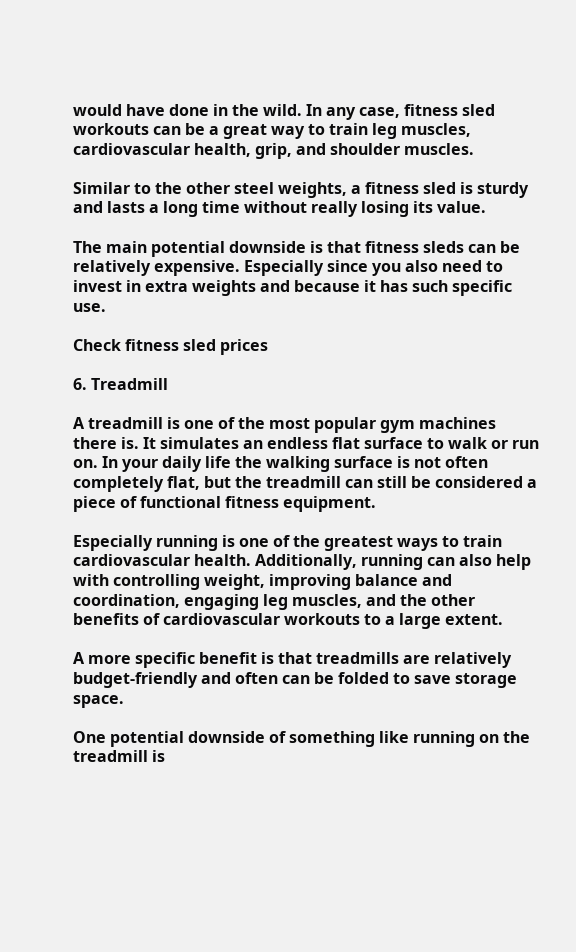would have done in the wild. In any case, fitness sled workouts can be a great way to train leg muscles, cardiovascular health, grip, and shoulder muscles.

Similar to the other steel weights, a fitness sled is sturdy and lasts a long time without really losing its value.

The main potential downside is that fitness sleds can be relatively expensive. Especially since you also need to invest in extra weights and because it has such specific use.

Check fitness sled prices

6. Treadmill

A treadmill is one of the most popular gym machines there is. It simulates an endless flat surface to walk or run on. In your daily life the walking surface is not often completely flat, but the treadmill can still be considered a piece of functional fitness equipment.

Especially running is one of the greatest ways to train cardiovascular health. Additionally, running can also help with controlling weight, improving balance and coordination, engaging leg muscles, and the other benefits of cardiovascular workouts to a large extent.

A more specific benefit is that treadmills are relatively budget-friendly and often can be folded to save storage space.

One potential downside of something like running on the treadmill is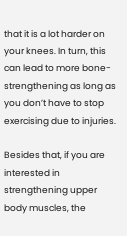that it is a lot harder on your knees. In turn, this can lead to more bone-strengthening as long as you don’t have to stop exercising due to injuries.

Besides that, if you are interested in strengthening upper body muscles, the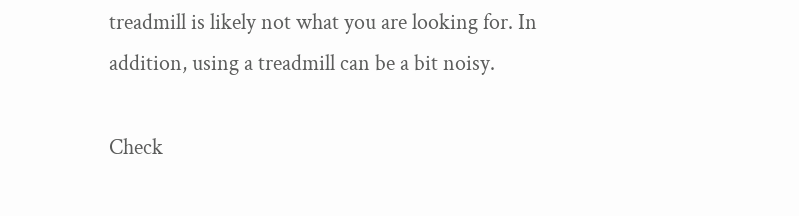treadmill is likely not what you are looking for. In addition, using a treadmill can be a bit noisy.

Check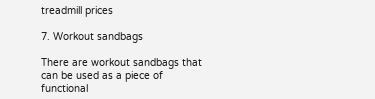treadmill prices

7. Workout sandbags

There are workout sandbags that can be used as a piece of functional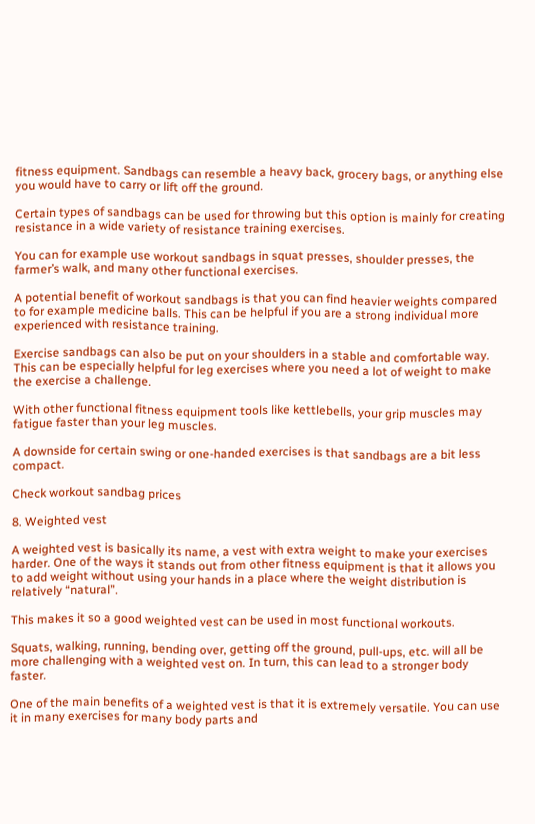fitness equipment. Sandbags can resemble a heavy back, grocery bags, or anything else you would have to carry or lift off the ground.

Certain types of sandbags can be used for throwing but this option is mainly for creating resistance in a wide variety of resistance training exercises.

You can for example use workout sandbags in squat presses, shoulder presses, the farmer’s walk, and many other functional exercises.

A potential benefit of workout sandbags is that you can find heavier weights compared to for example medicine balls. This can be helpful if you are a strong individual more experienced with resistance training.

Exercise sandbags can also be put on your shoulders in a stable and comfortable way. This can be especially helpful for leg exercises where you need a lot of weight to make the exercise a challenge.

With other functional fitness equipment tools like kettlebells, your grip muscles may fatigue faster than your leg muscles.

A downside for certain swing or one-handed exercises is that sandbags are a bit less compact.

Check workout sandbag prices

8. Weighted vest

A weighted vest is basically its name, a vest with extra weight to make your exercises harder. One of the ways it stands out from other fitness equipment is that it allows you to add weight without using your hands in a place where the weight distribution is relatively “natural”.

This makes it so a good weighted vest can be used in most functional workouts.

Squats, walking, running, bending over, getting off the ground, pull-ups, etc. will all be more challenging with a weighted vest on. In turn, this can lead to a stronger body faster.

One of the main benefits of a weighted vest is that it is extremely versatile. You can use it in many exercises for many body parts and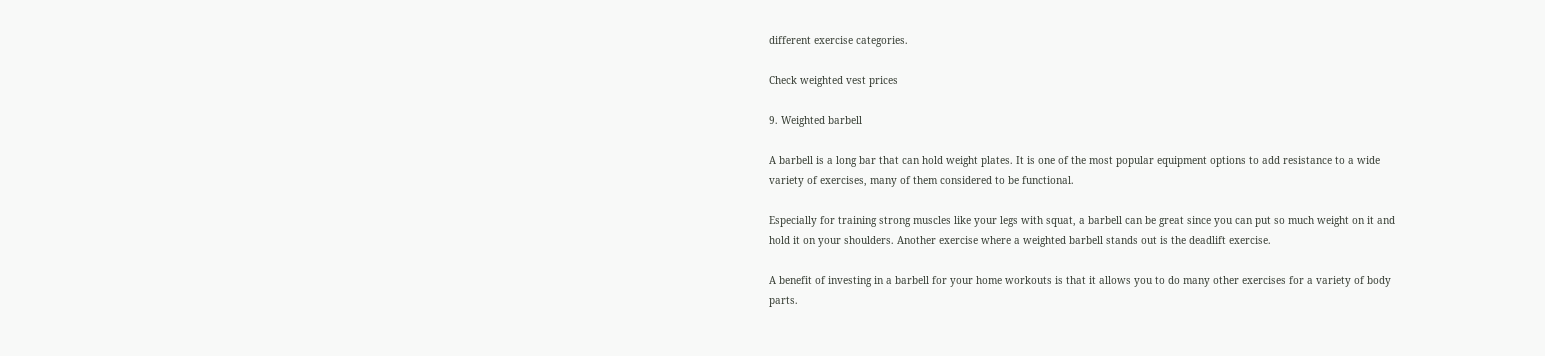different exercise categories.

Check weighted vest prices

9. Weighted barbell

A barbell is a long bar that can hold weight plates. It is one of the most popular equipment options to add resistance to a wide variety of exercises, many of them considered to be functional.

Especially for training strong muscles like your legs with squat, a barbell can be great since you can put so much weight on it and hold it on your shoulders. Another exercise where a weighted barbell stands out is the deadlift exercise.

A benefit of investing in a barbell for your home workouts is that it allows you to do many other exercises for a variety of body parts.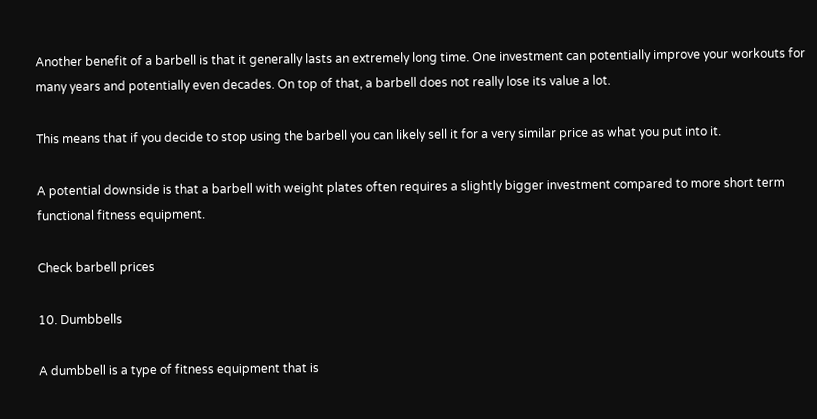Another benefit of a barbell is that it generally lasts an extremely long time. One investment can potentially improve your workouts for many years and potentially even decades. On top of that, a barbell does not really lose its value a lot.

This means that if you decide to stop using the barbell you can likely sell it for a very similar price as what you put into it.

A potential downside is that a barbell with weight plates often requires a slightly bigger investment compared to more short term functional fitness equipment.

Check barbell prices

10. Dumbbells

A dumbbell is a type of fitness equipment that is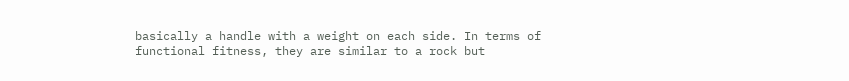basically a handle with a weight on each side. In terms of functional fitness, they are similar to a rock but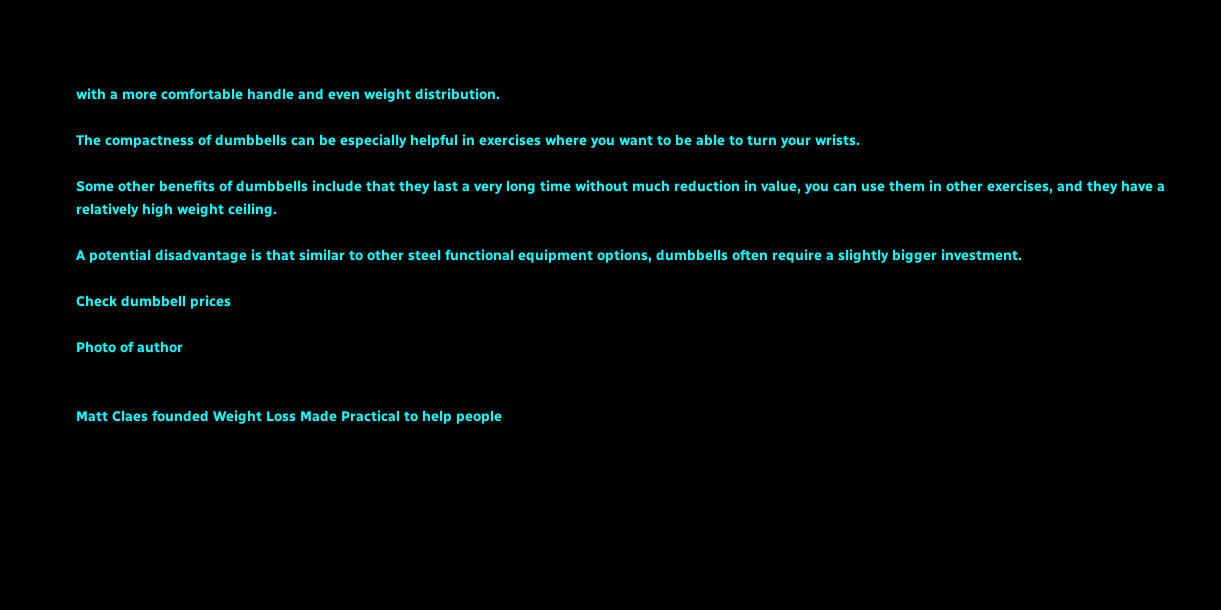with a more comfortable handle and even weight distribution.

The compactness of dumbbells can be especially helpful in exercises where you want to be able to turn your wrists.

Some other benefits of dumbbells include that they last a very long time without much reduction in value, you can use them in other exercises, and they have a relatively high weight ceiling.

A potential disadvantage is that similar to other steel functional equipment options, dumbbells often require a slightly bigger investment.

Check dumbbell prices

Photo of author


Matt Claes founded Weight Loss Made Practical to help people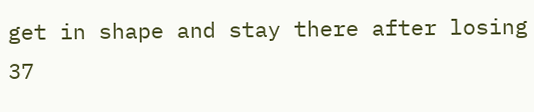get in shape and stay there after losing 37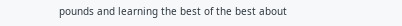pounds and learning the best of the best about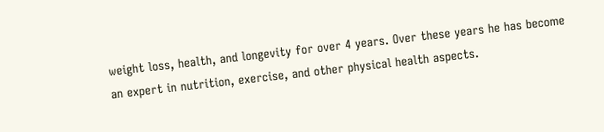weight loss, health, and longevity for over 4 years. Over these years he has become an expert in nutrition, exercise, and other physical health aspects.